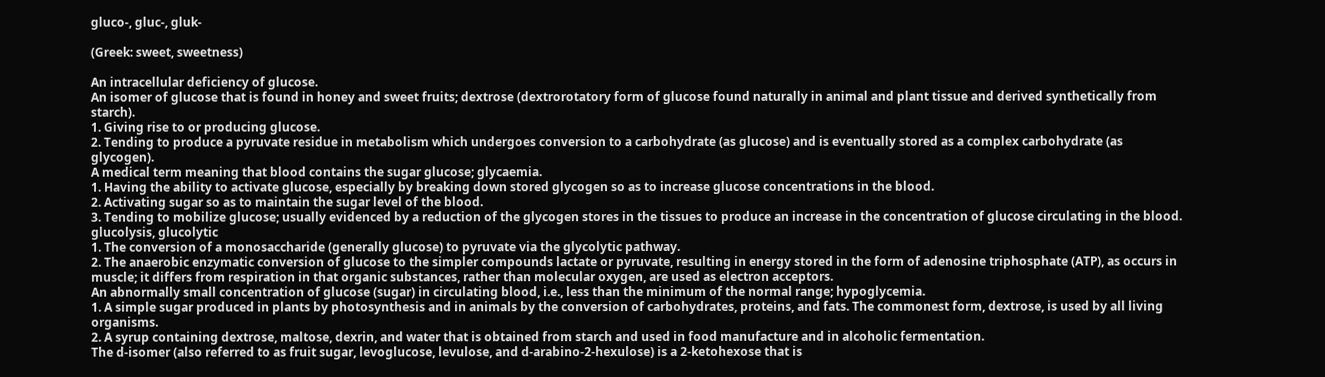gluco-, gluc-, gluk-

(Greek: sweet, sweetness)

An intracellular deficiency of glucose.
An isomer of glucose that is found in honey and sweet fruits; dextrose (dextrorotatory form of glucose found naturally in animal and plant tissue and derived synthetically from starch).
1. Giving rise to or producing glucose.
2. Tending to produce a pyruvate residue in metabolism which undergoes conversion to a carbohydrate (as glucose) and is eventually stored as a complex carbohydrate (as glycogen).
A medical term meaning that blood contains the sugar glucose; glycaemia.
1. Having the ability to activate glucose, especially by breaking down stored glycogen so as to increase glucose concentrations in the blood.
2. Activating sugar so as to maintain the sugar level of the blood.
3. Tending to mobilize glucose; usually evidenced by a reduction of the glycogen stores in the tissues to produce an increase in the concentration of glucose circulating in the blood.
glucolysis, glucolytic
1. The conversion of a monosaccharide (generally glucose) to pyruvate via the glycolytic pathway.
2. The anaerobic enzymatic conversion of glucose to the simpler compounds lactate or pyruvate, resulting in energy stored in the form of adenosine triphosphate (ATP), as occurs in muscle; it differs from respiration in that organic substances, rather than molecular oxygen, are used as electron acceptors.
An abnormally small concentration of glucose (sugar) in circulating blood, i.e., less than the minimum of the normal range; hypoglycemia.
1. A simple sugar produced in plants by photosynthesis and in animals by the conversion of carbohydrates, proteins, and fats. The commonest form, dextrose, is used by all living organisms.
2. A syrup containing dextrose, maltose, dexrin, and water that is obtained from starch and used in food manufacture and in alcoholic fermentation.
The d-isomer (also referred to as fruit sugar, levoglucose, levulose, and d-arabino-2-hexulose) is a 2-ketohexose that is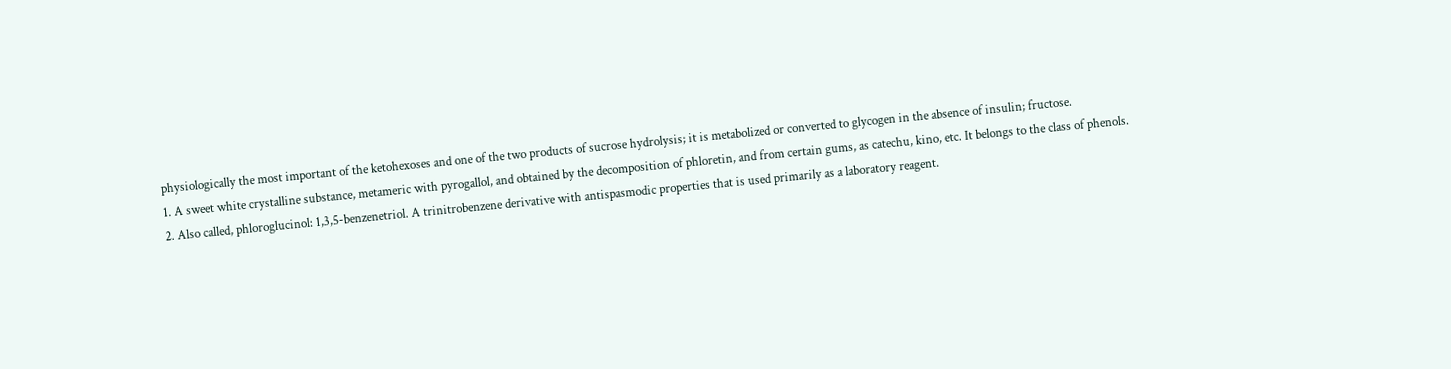physiologically the most important of the ketohexoses and one of the two products of sucrose hydrolysis; it is metabolized or converted to glycogen in the absence of insulin; fructose.
1. A sweet white crystalline substance, metameric with pyrogallol, and obtained by the decomposition of phloretin, and from certain gums, as catechu, kino, etc. It belongs to the class of phenols.
2. Also called, phloroglucinol: 1,3,5-benzenetriol. A trinitrobenzene derivative with antispasmodic properties that is used primarily as a laboratory reagent.